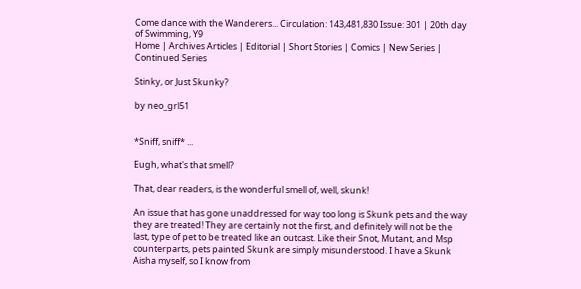Come dance with the Wanderers... Circulation: 143,481,830 Issue: 301 | 20th day of Swimming, Y9
Home | Archives Articles | Editorial | Short Stories | Comics | New Series | Continued Series

Stinky, or Just Skunky?

by neo_grl51


*Sniff, sniff* ...

Eugh, what's that smell?

That, dear readers, is the wonderful smell of, well, skunk!

An issue that has gone unaddressed for way too long is Skunk pets and the way they are treated! They are certainly not the first, and definitely will not be the last, type of pet to be treated like an outcast. Like their Snot, Mutant, and Msp counterparts, pets painted Skunk are simply misunderstood. I have a Skunk Aisha myself, so I know from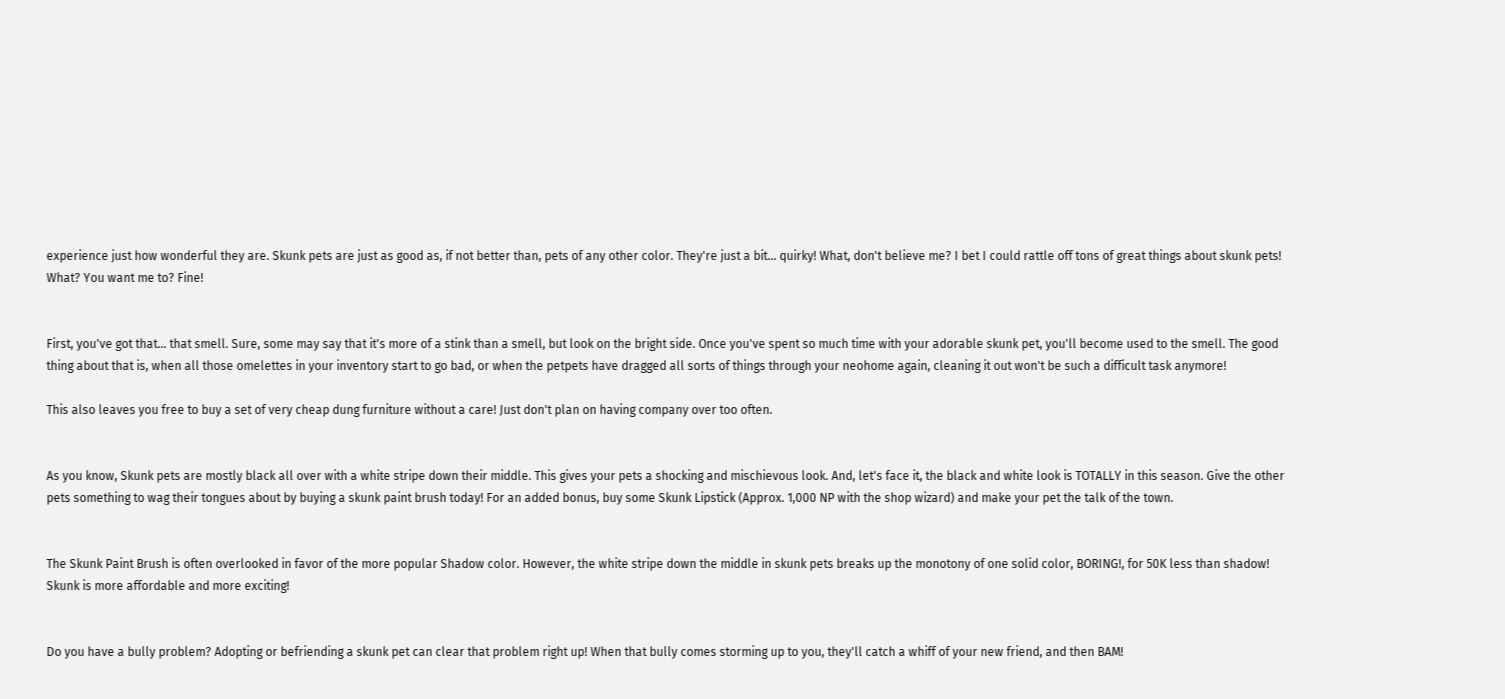experience just how wonderful they are. Skunk pets are just as good as, if not better than, pets of any other color. They're just a bit... quirky! What, don't believe me? I bet I could rattle off tons of great things about skunk pets! What? You want me to? Fine!


First, you've got that... that smell. Sure, some may say that it's more of a stink than a smell, but look on the bright side. Once you've spent so much time with your adorable skunk pet, you'll become used to the smell. The good thing about that is, when all those omelettes in your inventory start to go bad, or when the petpets have dragged all sorts of things through your neohome again, cleaning it out won't be such a difficult task anymore!

This also leaves you free to buy a set of very cheap dung furniture without a care! Just don't plan on having company over too often.


As you know, Skunk pets are mostly black all over with a white stripe down their middle. This gives your pets a shocking and mischievous look. And, let's face it, the black and white look is TOTALLY in this season. Give the other pets something to wag their tongues about by buying a skunk paint brush today! For an added bonus, buy some Skunk Lipstick (Approx. 1,000 NP with the shop wizard) and make your pet the talk of the town.


The Skunk Paint Brush is often overlooked in favor of the more popular Shadow color. However, the white stripe down the middle in skunk pets breaks up the monotony of one solid color, BORING!, for 50K less than shadow! Skunk is more affordable and more exciting!


Do you have a bully problem? Adopting or befriending a skunk pet can clear that problem right up! When that bully comes storming up to you, they'll catch a whiff of your new friend, and then BAM!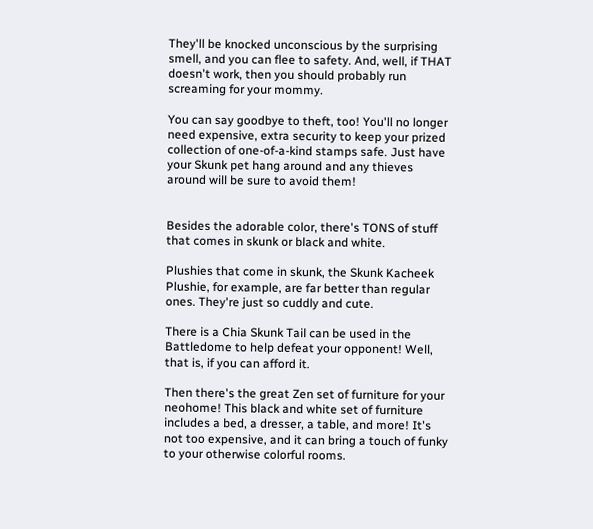They'll be knocked unconscious by the surprising smell, and you can flee to safety. And, well, if THAT doesn't work, then you should probably run screaming for your mommy.

You can say goodbye to theft, too! You'll no longer need expensive, extra security to keep your prized collection of one-of-a-kind stamps safe. Just have your Skunk pet hang around and any thieves around will be sure to avoid them!


Besides the adorable color, there's TONS of stuff that comes in skunk or black and white.

Plushies that come in skunk, the Skunk Kacheek Plushie, for example, are far better than regular ones. They're just so cuddly and cute.

There is a Chia Skunk Tail can be used in the Battledome to help defeat your opponent! Well, that is, if you can afford it.

Then there's the great Zen set of furniture for your neohome! This black and white set of furniture includes a bed, a dresser, a table, and more! It's not too expensive, and it can bring a touch of funky to your otherwise colorful rooms.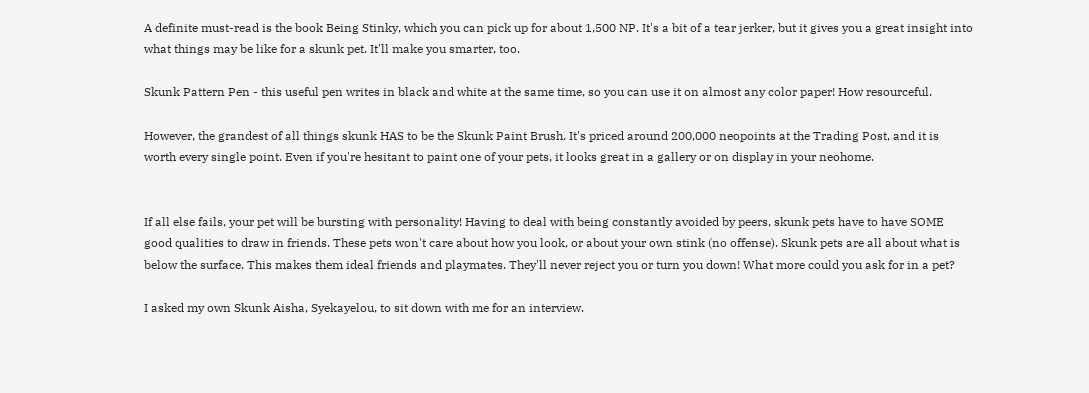A definite must-read is the book Being Stinky, which you can pick up for about 1,500 NP. It's a bit of a tear jerker, but it gives you a great insight into what things may be like for a skunk pet. It'll make you smarter, too.

Skunk Pattern Pen - this useful pen writes in black and white at the same time, so you can use it on almost any color paper! How resourceful.

However, the grandest of all things skunk HAS to be the Skunk Paint Brush. It's priced around 200,000 neopoints at the Trading Post, and it is worth every single point. Even if you're hesitant to paint one of your pets, it looks great in a gallery or on display in your neohome.


If all else fails, your pet will be bursting with personality! Having to deal with being constantly avoided by peers, skunk pets have to have SOME good qualities to draw in friends. These pets won't care about how you look, or about your own stink (no offense). Skunk pets are all about what is below the surface. This makes them ideal friends and playmates. They'll never reject you or turn you down! What more could you ask for in a pet?

I asked my own Skunk Aisha, Syekayelou, to sit down with me for an interview.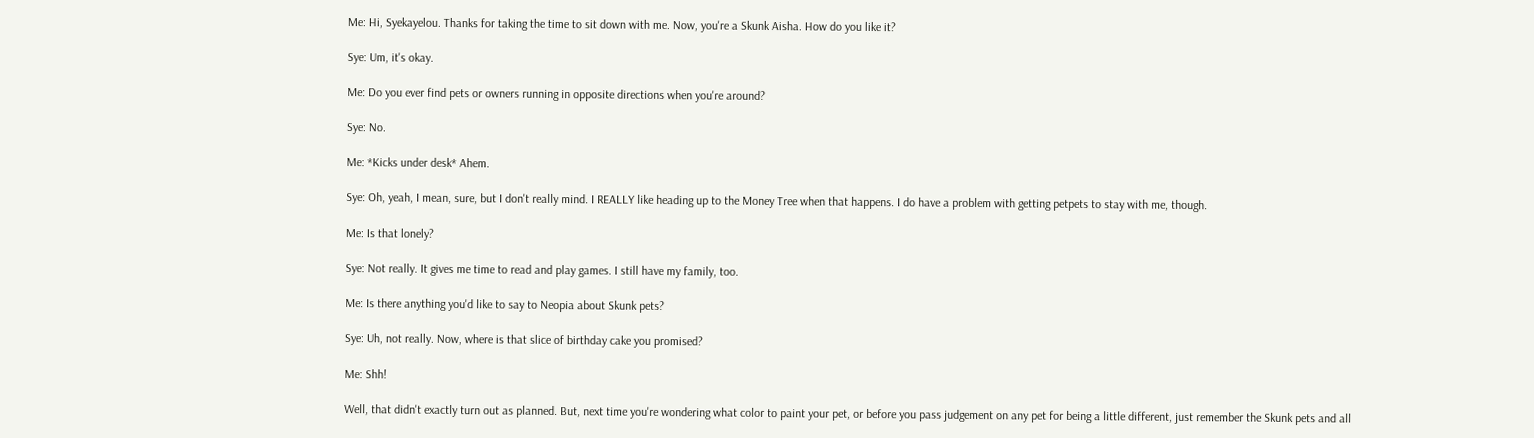Me: Hi, Syekayelou. Thanks for taking the time to sit down with me. Now, you're a Skunk Aisha. How do you like it?

Sye: Um, it's okay.

Me: Do you ever find pets or owners running in opposite directions when you're around?

Sye: No.

Me: *Kicks under desk* Ahem.

Sye: Oh, yeah, I mean, sure, but I don't really mind. I REALLY like heading up to the Money Tree when that happens. I do have a problem with getting petpets to stay with me, though.

Me: Is that lonely?

Sye: Not really. It gives me time to read and play games. I still have my family, too.

Me: Is there anything you'd like to say to Neopia about Skunk pets?

Sye: Uh, not really. Now, where is that slice of birthday cake you promised?

Me: Shh!

Well, that didn't exactly turn out as planned. But, next time you're wondering what color to paint your pet, or before you pass judgement on any pet for being a little different, just remember the Skunk pets and all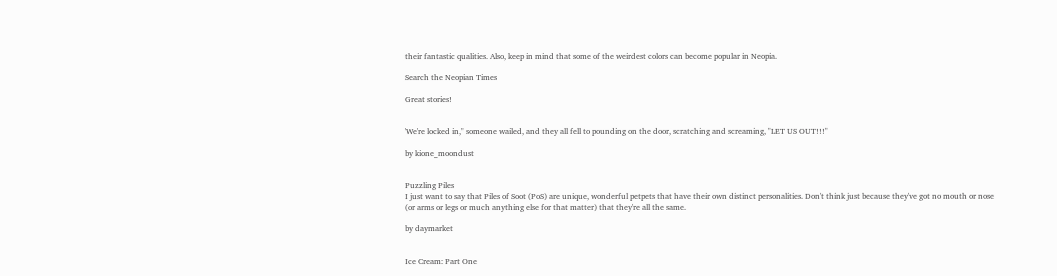their fantastic qualities. Also, keep in mind that some of the weirdest colors can become popular in Neopia.

Search the Neopian Times

Great stories!


'We're locked in," someone wailed, and they all fell to pounding on the door, scratching and screaming, "LET US OUT!!!"

by kione_moondust


Puzzling Piles
I just want to say that Piles of Soot (PoS) are unique, wonderful petpets that have their own distinct personalities. Don't think just because they've got no mouth or nose (or arms or legs or much anything else for that matter) that they're all the same.

by daymarket


Ice Cream: Part One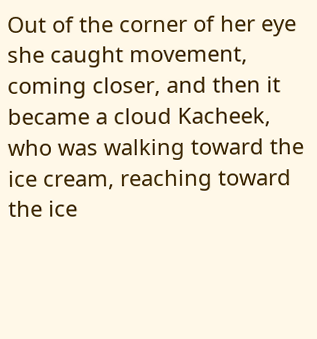Out of the corner of her eye she caught movement, coming closer, and then it became a cloud Kacheek, who was walking toward the ice cream, reaching toward the ice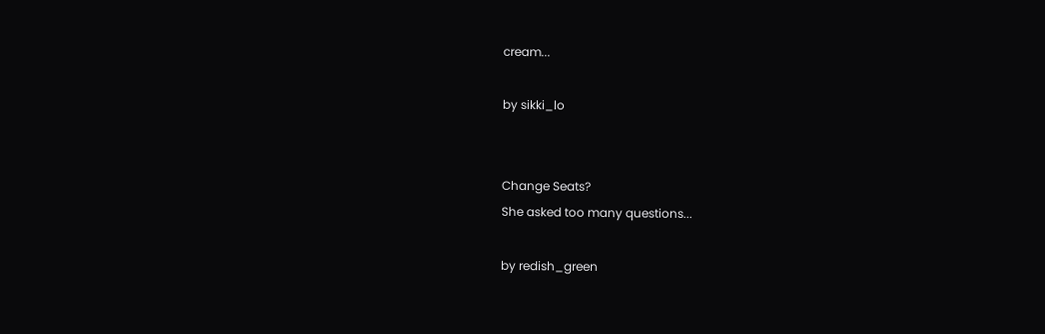cream...

by sikki_lo


Change Seats?
She asked too many questions...

by redish_green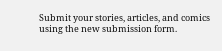Submit your stories, articles, and comics using the new submission form.